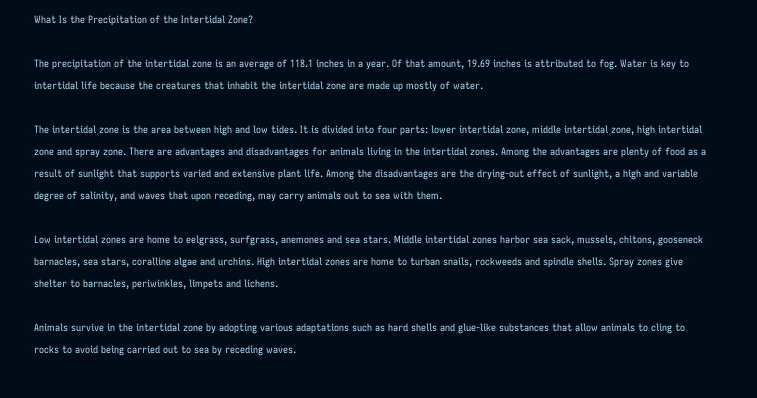What Is the Precipitation of the Intertidal Zone?

The precipitation of the intertidal zone is an average of 118.1 inches in a year. Of that amount, 19.69 inches is attributed to fog. Water is key to intertidal life because the creatures that inhabit the intertidal zone are made up mostly of water.

The intertidal zone is the area between high and low tides. It is divided into four parts: lower intertidal zone, middle intertidal zone, high intertidal zone and spray zone. There are advantages and disadvantages for animals living in the intertidal zones. Among the advantages are plenty of food as a result of sunlight that supports varied and extensive plant life. Among the disadvantages are the drying-out effect of sunlight, a high and variable degree of salinity, and waves that upon receding, may carry animals out to sea with them.

Low intertidal zones are home to eelgrass, surfgrass, anemones and sea stars. Middle intertidal zones harbor sea sack, mussels, chitons, gooseneck barnacles, sea stars, coralline algae and urchins. High intertidal zones are home to turban snails, rockweeds and spindle shells. Spray zones give shelter to barnacles, periwinkles, limpets and lichens.

Animals survive in the intertidal zone by adopting various adaptations such as hard shells and glue-like substances that allow animals to cling to rocks to avoid being carried out to sea by receding waves.